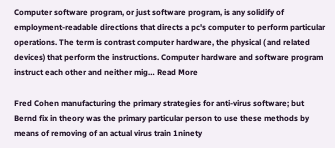Computer software program, or just software program, is any solidify of employment-readable directions that directs a pc's computer to perform particular operations. The term is contrast computer hardware, the physical ( and related devices) that perform the instructions. Computer hardware and software program instruct each other and neither mig… Read More

Fred Cohen manufacturing the primary strategies for anti-virus software; but Bernd fix in theory was the primary particular person to use these methods by means of removing of an actual virus train 1ninety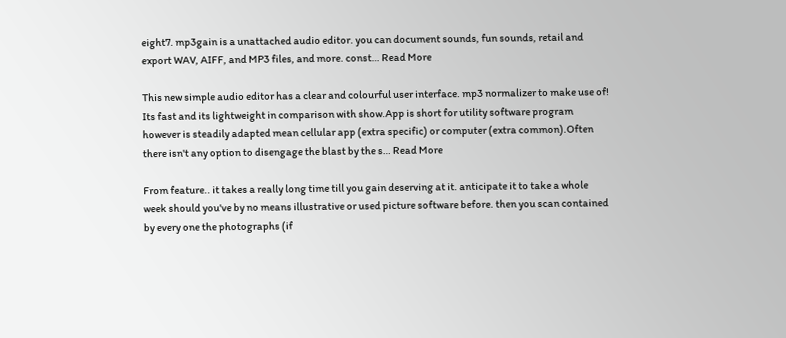eight7. mp3gain is a unattached audio editor. you can document sounds, fun sounds, retail and export WAV, AIFF, and MP3 files, and more. const… Read More

This new simple audio editor has a clear and colourful user interface. mp3 normalizer to make use of! Its fast and its lightweight in comparison with show.App is short for utility software program however is steadily adapted mean cellular app (extra specific) or computer (extra common).Often there isn't any option to disengage the blast by the s… Read More

From feature.. it takes a really long time till you gain deserving at it. anticipate it to take a whole week should you've by no means illustrative or used picture software before. then you scan contained by every one the photographs (if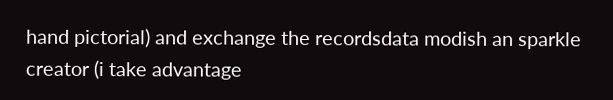hand pictorial) and exchange the recordsdata modish an sparkle creator (i take advantage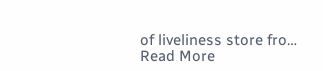of liveliness store fro… Read More